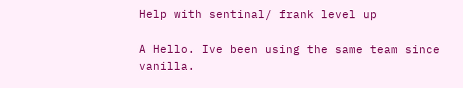Help with sentinal/ frank level up

A Hello. Ive been using the same team since vanilla.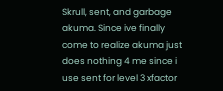Skrull, sent, and garbage akuma. Since ive finally come to realize akuma just does nothing 4 me since i use sent for level 3 xfactor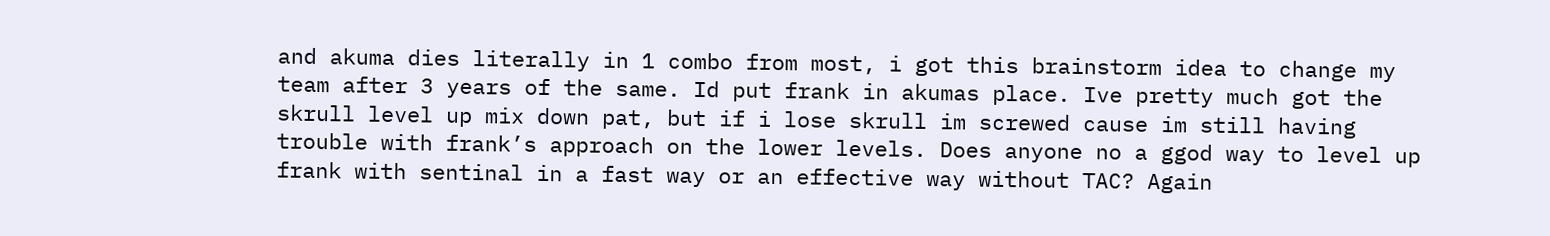and akuma dies literally in 1 combo from most, i got this brainstorm idea to change my team after 3 years of the same. Id put frank in akumas place. Ive pretty much got the skrull level up mix down pat, but if i lose skrull im screwed cause im still having trouble with frank’s approach on the lower levels. Does anyone no a ggod way to level up frank with sentinal in a fast way or an effective way without TAC? Again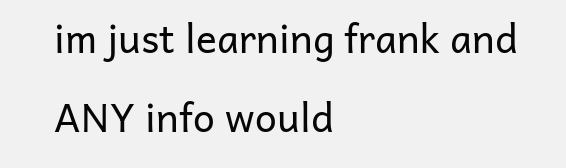im just learning frank and ANY info would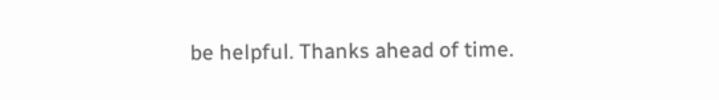be helpful. Thanks ahead of time.